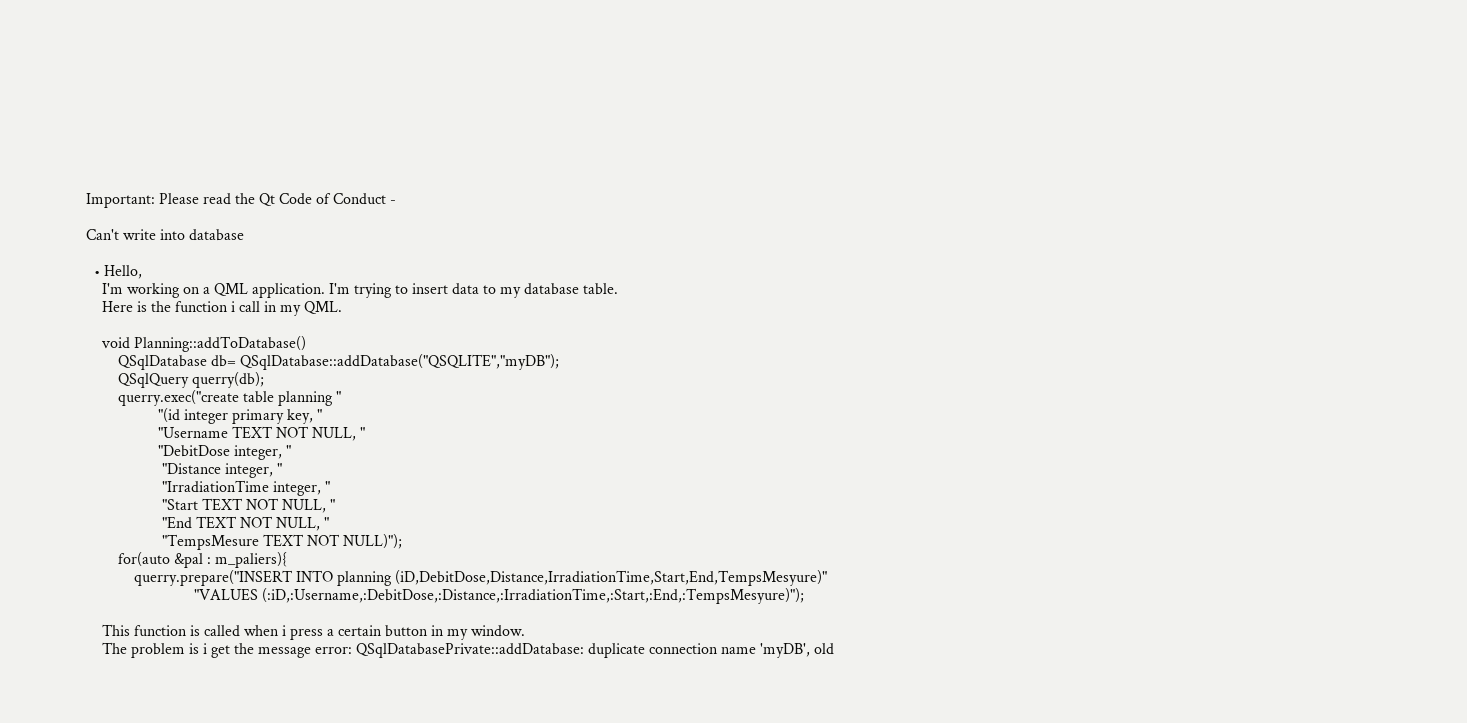Important: Please read the Qt Code of Conduct -

Can't write into database

  • Hello,
    I'm working on a QML application. I'm trying to insert data to my database table.
    Here is the function i call in my QML.

    void Planning::addToDatabase()
        QSqlDatabase db= QSqlDatabase::addDatabase("QSQLITE","myDB");
        QSqlQuery querry(db);
        querry.exec("create table planning "
                  "(id integer primary key, "
                  "Username TEXT NOT NULL, "
                  "DebitDose integer, "
                   "Distance integer, "
                   "IrradiationTime integer, "
                   "Start TEXT NOT NULL, "
                   "End TEXT NOT NULL, "
                   "TempsMesure TEXT NOT NULL)");
        for(auto &pal : m_paliers){
            querry.prepare("INSERT INTO planning (iD,DebitDose,Distance,IrradiationTime,Start,End,TempsMesyure)"
                           "VALUES (:iD,:Username,:DebitDose,:Distance,:IrradiationTime,:Start,:End,:TempsMesyure)");

    This function is called when i press a certain button in my window.
    The problem is i get the message error: QSqlDatabasePrivate::addDatabase: duplicate connection name 'myDB', old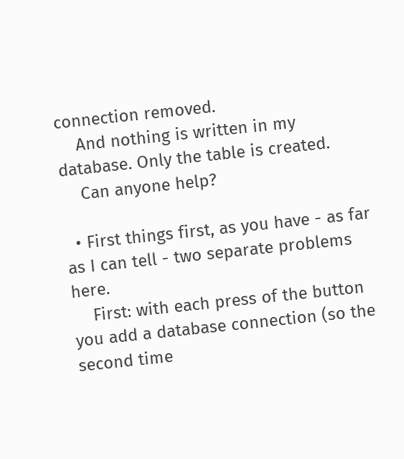connection removed.
    And nothing is written in my database. Only the table is created.
    Can anyone help?

  • First things first, as you have - as far as I can tell - two separate problems here.
    First: with each press of the button you add a database connection (so the second time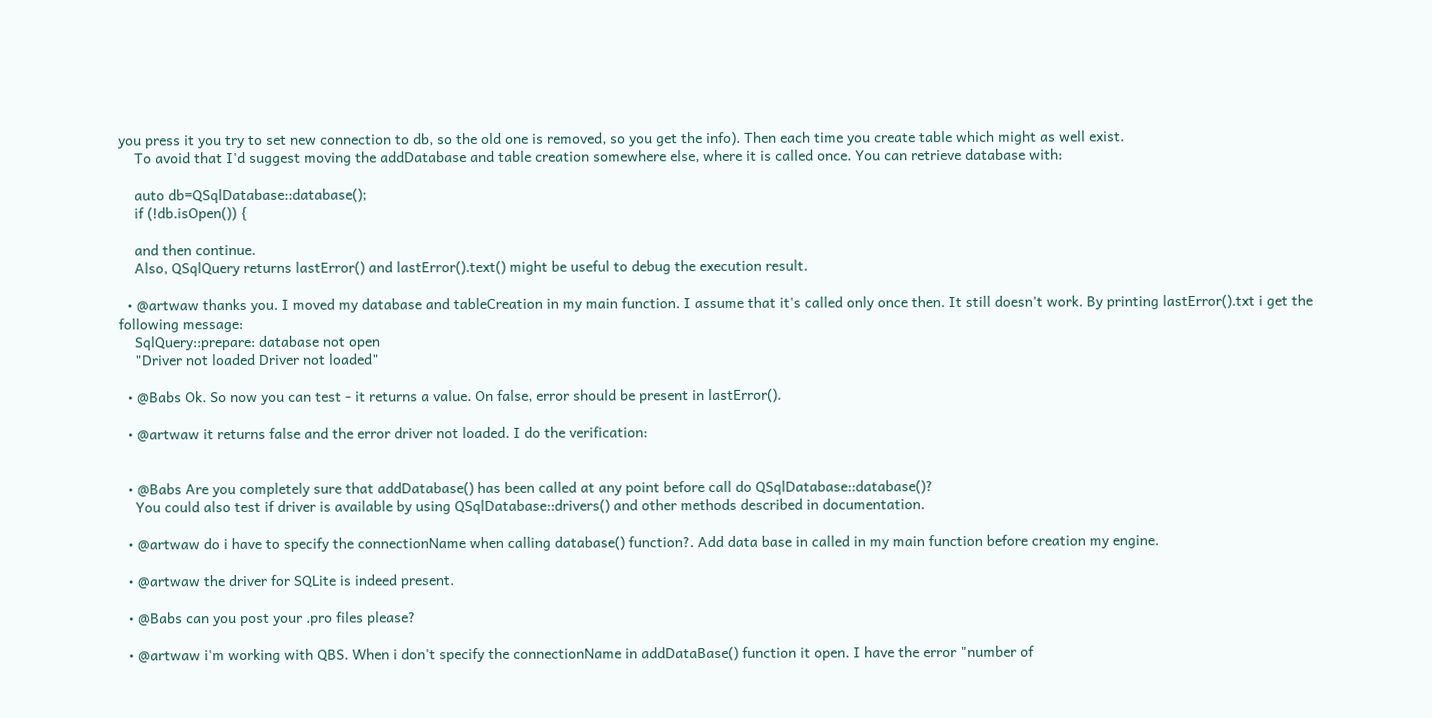you press it you try to set new connection to db, so the old one is removed, so you get the info). Then each time you create table which might as well exist.
    To avoid that I'd suggest moving the addDatabase and table creation somewhere else, where it is called once. You can retrieve database with:

    auto db=QSqlDatabase::database();
    if (!db.isOpen()) {

    and then continue.
    Also, QSqlQuery returns lastError() and lastError().text() might be useful to debug the execution result.

  • @artwaw thanks you. I moved my database and tableCreation in my main function. I assume that it's called only once then. It still doesn't work. By printing lastError().txt i get the following message:
    SqlQuery::prepare: database not open
    "Driver not loaded Driver not loaded"

  • @Babs Ok. So now you can test - it returns a value. On false, error should be present in lastError().

  • @artwaw it returns false and the error driver not loaded. I do the verification:


  • @Babs Are you completely sure that addDatabase() has been called at any point before call do QSqlDatabase::database()?
    You could also test if driver is available by using QSqlDatabase::drivers() and other methods described in documentation.

  • @artwaw do i have to specify the connectionName when calling database() function?. Add data base in called in my main function before creation my engine.

  • @artwaw the driver for SQLite is indeed present.

  • @Babs can you post your .pro files please?

  • @artwaw i'm working with QBS. When i don't specify the connectionName in addDataBase() function it open. I have the error "number of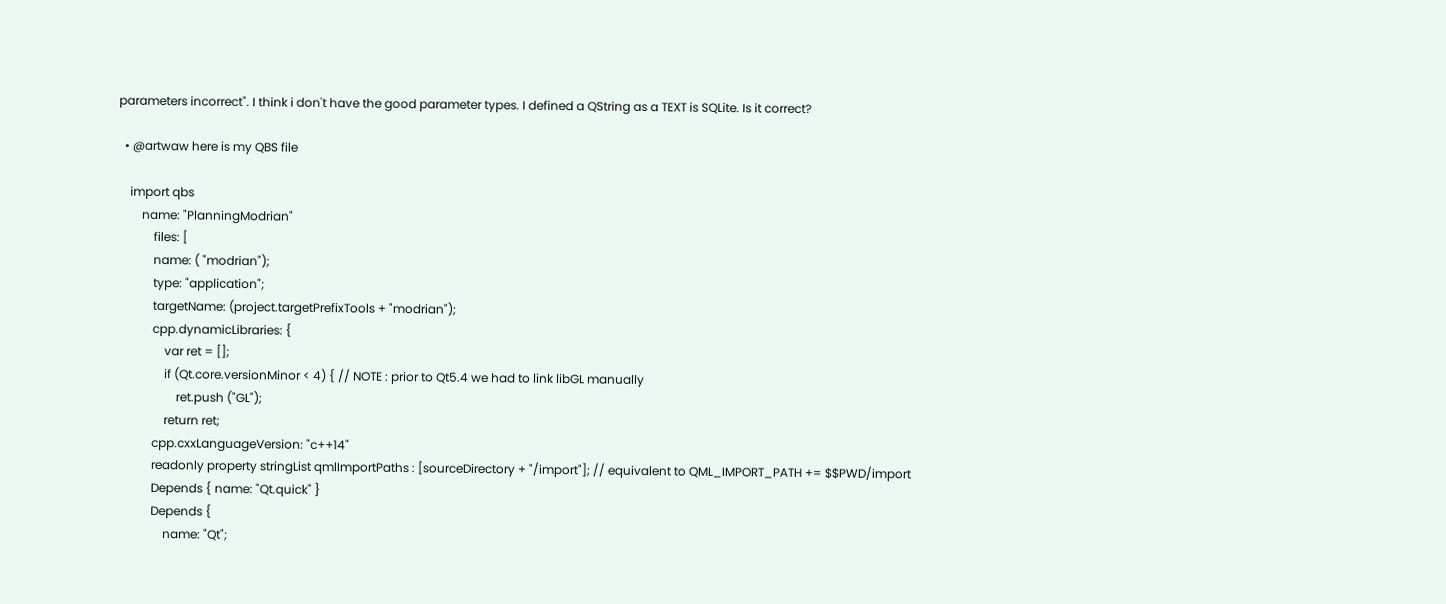parameters incorrect". I think i don't have the good parameter types. I defined a QString as a TEXT is SQLite. Is it correct?

  • @artwaw here is my QBS file

    import qbs
        name: "PlanningModrian"
            files: [
            name: ( "modrian");
            type: "application";
            targetName: (project.targetPrefixTools + "modrian");
            cpp.dynamicLibraries: {
                var ret = [];
                if (Qt.core.versionMinor < 4) { // NOTE : prior to Qt5.4 we had to link libGL manually
                    ret.push ("GL");
                return ret;
            cpp.cxxLanguageVersion: "c++14"
            readonly property stringList qmlImportPaths : [sourceDirectory + "/import"]; // equivalent to QML_IMPORT_PATH += $$PWD/import
            Depends { name: "Qt.quick" }
            Depends {
                name: "Qt";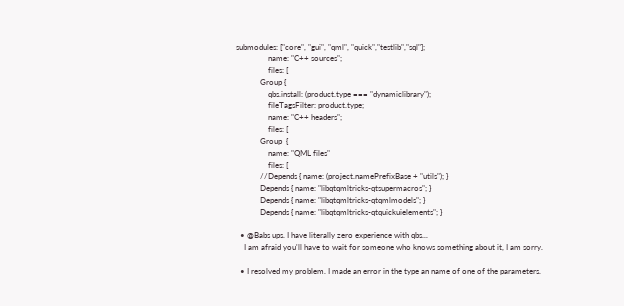submodules: ["core", "gui", "qml", "quick","testlib","sql"];
                name: "C++ sources";
                files: [
            Group {
                qbs.install: (product.type === "dynamiclibrary");
                fileTagsFilter: product.type;
                name: "C++ headers";
                files: [
            Group  {
                name: "QML files"
                files: [
            //Depends { name: (project.namePrefixBase + "utils"); }
            Depends { name: "libqtqmltricks-qtsupermacros"; }
            Depends { name: "libqtqmltricks-qtqmlmodels"; }
            Depends { name: "libqtqmltricks-qtquickuielements"; }

  • @Babs ups. I have literally zero experience with qbs...
    I am afraid you'll have to wait for someone who knows something about it, I am sorry.

  • I resolved my problem. I made an error in the type an name of one of the parameters.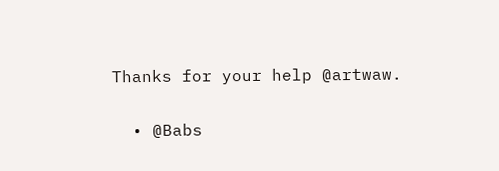Thanks for your help @artwaw.

  • @Babs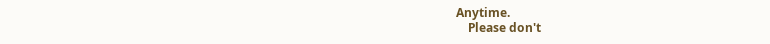Anytime.
    Please don't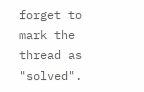forget to mark the thread as "solved".